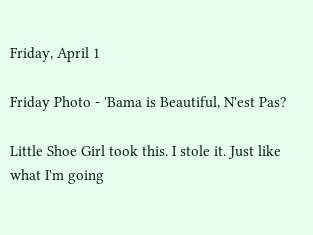Friday, April 1

Friday Photo - 'Bama is Beautiful, N'est Pas?

Little Shoe Girl took this. I stole it. Just like what I'm going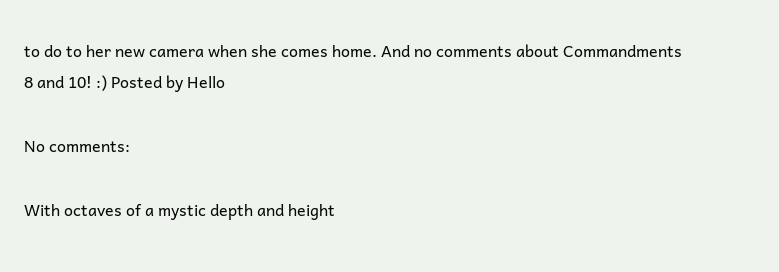to do to her new camera when she comes home. And no comments about Commandments 8 and 10! :) Posted by Hello

No comments:

With octaves of a mystic depth and height